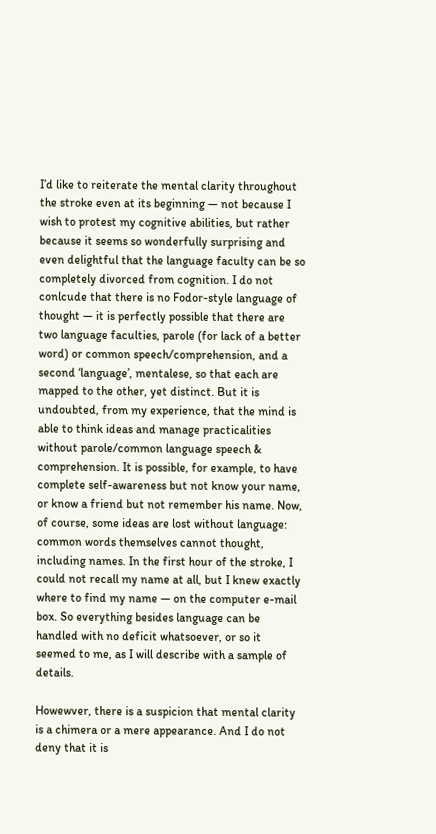I’d like to reiterate the mental clarity throughout the stroke even at its beginning — not because I wish to protest my cognitive abilities, but rather because it seems so wonderfully surprising and even delightful that the language faculty can be so completely divorced from cognition. I do not conlcude that there is no Fodor-style language of thought — it is perfectly possible that there are two language faculties, parole (for lack of a better word) or common speech/comprehension, and a second ‘language’, mentalese, so that each are mapped to the other, yet distinct. But it is undoubted, from my experience, that the mind is able to think ideas and manage practicalities without parole/common language speech & comprehension. It is possible, for example, to have complete self-awareness but not know your name, or know a friend but not remember his name. Now, of course, some ideas are lost without language: common words themselves cannot thought, including names. In the first hour of the stroke, I could not recall my name at all, but I knew exactly where to find my name — on the computer e-mail box. So everything besides language can be handled with no deficit whatsoever, or so it seemed to me, as I will describe with a sample of details.

Howewver, there is a suspicion that mental clarity is a chimera or a mere appearance. And I do not deny that it is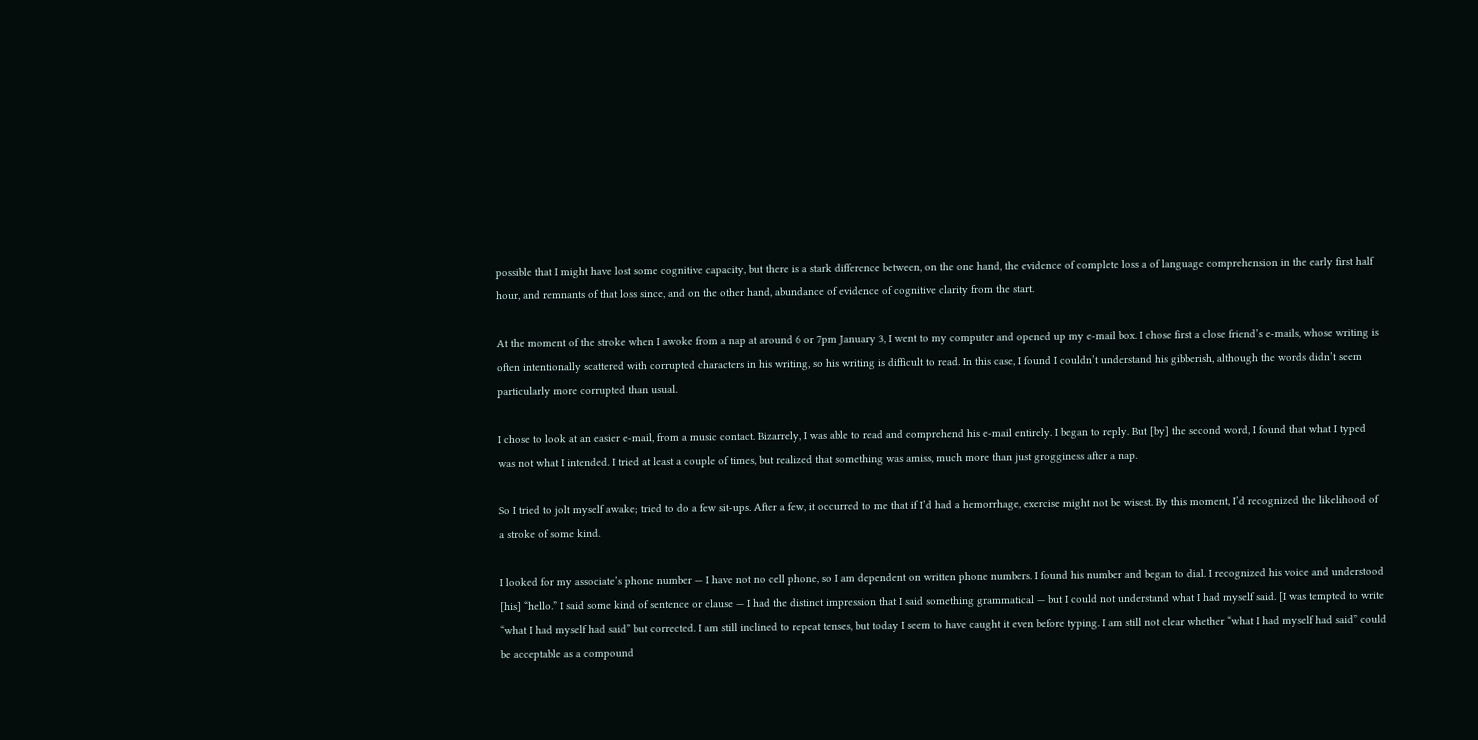possible that I might have lost some cognitive capacity, but there is a stark difference between, on the one hand, the evidence of complete loss a of language comprehension in the early first half hour, and remnants of that loss since, and on the other hand, abundance of evidence of cognitive clarity from the start.

At the moment of the stroke when I awoke from a nap at around 6 or 7pm January 3, I went to my computer and opened up my e-mail box. I chose first a close friend’s e-mails, whose writing is often intentionally scattered with corrupted characters in his writing, so his writing is difficult to read. In this case, I found I couldn’t understand his gibberish, although the words didn’t seem particularly more corrupted than usual.

I chose to look at an easier e-mail, from a music contact. Bizarrely, I was able to read and comprehend his e-mail entirely. I began to reply. But [by] the second word, I found that what I typed was not what I intended. I tried at least a couple of times, but realized that something was amiss, much more than just grogginess after a nap.

So I tried to jolt myself awake; tried to do a few sit-ups. After a few, it occurred to me that if I’d had a hemorrhage, exercise might not be wisest. By this moment, I’d recognized the likelihood of a stroke of some kind.

I looked for my associate’s phone number — I have not no cell phone, so I am dependent on written phone numbers. I found his number and began to dial. I recognized his voice and understood [his] “hello.” I said some kind of sentence or clause — I had the distinct impression that I said something grammatical — but I could not understand what I had myself said. [I was tempted to write “what I had myself had said” but corrected. I am still inclined to repeat tenses, but today I seem to have caught it even before typing. I am still not clear whether “what I had myself had said” could be acceptable as a compound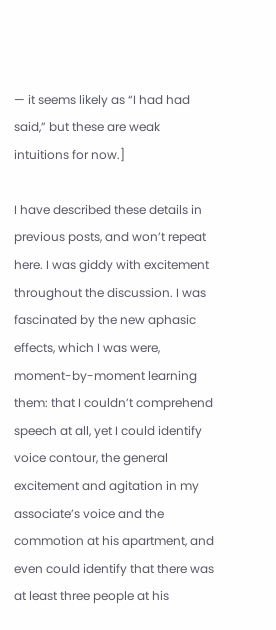— it seems likely as “I had had said,” but these are weak intuitions for now.]

I have described these details in previous posts, and won’t repeat here. I was giddy with excitement throughout the discussion. I was fascinated by the new aphasic effects, which I was were, moment-by-moment learning them: that I couldn’t comprehend speech at all, yet I could identify voice contour, the general excitement and agitation in my associate’s voice and the commotion at his apartment, and even could identify that there was at least three people at his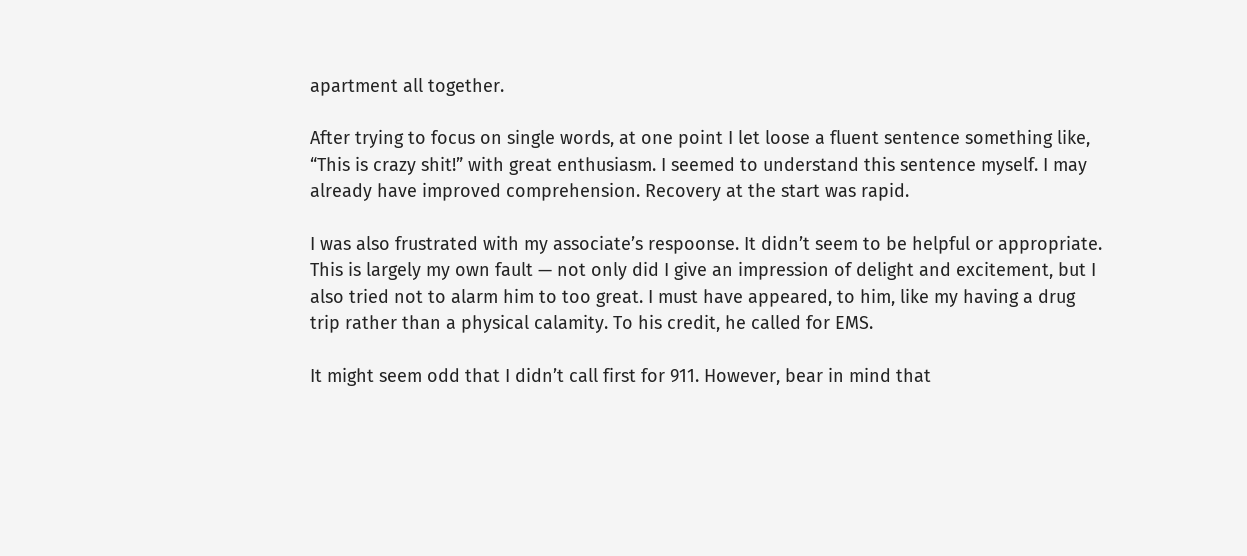apartment all together.

After trying to focus on single words, at one point I let loose a fluent sentence something like, “This is crazy shit!” with great enthusiasm. I seemed to understand this sentence myself. I may already have improved comprehension. Recovery at the start was rapid.

I was also frustrated with my associate’s respoonse. It didn’t seem to be helpful or appropriate. This is largely my own fault — not only did I give an impression of delight and excitement, but I also tried not to alarm him to too great. I must have appeared, to him, like my having a drug trip rather than a physical calamity. To his credit, he called for EMS.

It might seem odd that I didn’t call first for 911. However, bear in mind that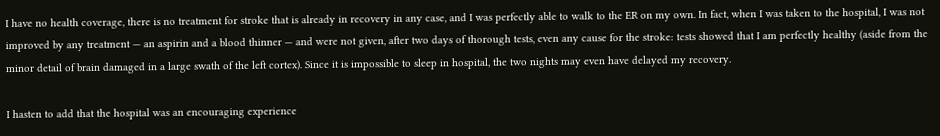I have no health coverage, there is no treatment for stroke that is already in recovery in any case, and I was perfectly able to walk to the ER on my own. In fact, when I was taken to the hospital, I was not improved by any treatment — an aspirin and a blood thinner — and were not given, after two days of thorough tests, even any cause for the stroke: tests showed that I am perfectly healthy (aside from the minor detail of brain damaged in a large swath of the left cortex). Since it is impossible to sleep in hospital, the two nights may even have delayed my recovery.

I hasten to add that the hospital was an encouraging experience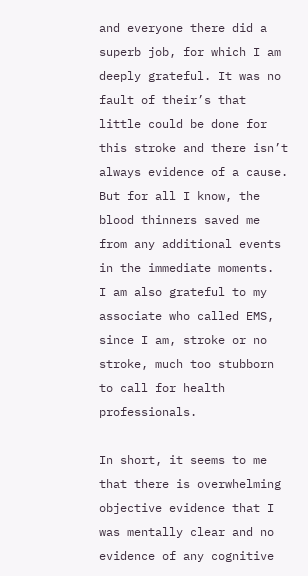and everyone there did a superb job, for which I am deeply grateful. It was no fault of their’s that little could be done for this stroke and there isn’t always evidence of a cause. But for all I know, the blood thinners saved me from any additional events in the immediate moments.  I am also grateful to my associate who called EMS, since I am, stroke or no stroke, much too stubborn to call for health professionals.

In short, it seems to me that there is overwhelming objective evidence that I was mentally clear and no evidence of any cognitive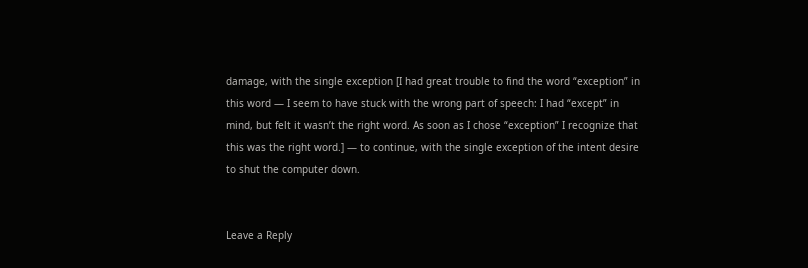damage, with the single exception [I had great trouble to find the word “exception” in this word — I seem to have stuck with the wrong part of speech: I had “except” in mind, but felt it wasn’t the right word. As soon as I chose “exception” I recognize that this was the right word.] — to continue, with the single exception of the intent desire to shut the computer down.


Leave a Reply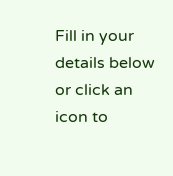Fill in your details below or click an icon to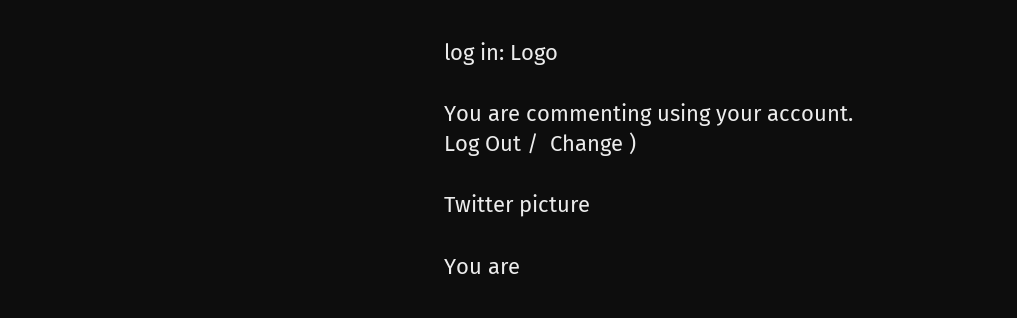log in: Logo

You are commenting using your account. Log Out /  Change )

Twitter picture

You are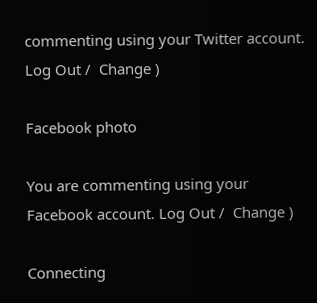commenting using your Twitter account. Log Out /  Change )

Facebook photo

You are commenting using your Facebook account. Log Out /  Change )

Connecting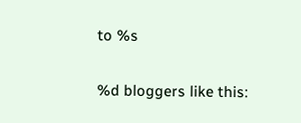to %s

%d bloggers like this: